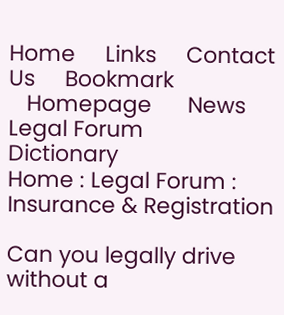Home     Links     Contact Us     Bookmark
   Homepage      News      Legal Forum      Dictionary
Home : Legal Forum : Insurance & Registration

Can you legally drive without a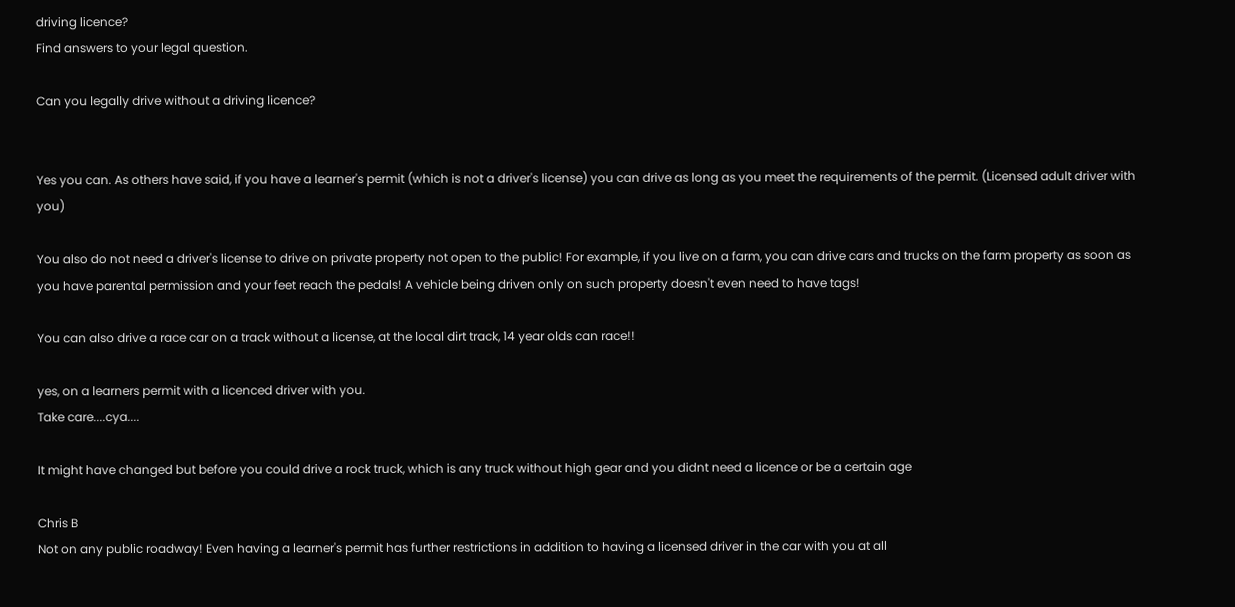driving licence?
Find answers to your legal question.

Can you legally drive without a driving licence?


Yes you can. As others have said, if you have a learner's permit (which is not a driver's license) you can drive as long as you meet the requirements of the permit. (Licensed adult driver with you)

You also do not need a driver's license to drive on private property not open to the public! For example, if you live on a farm, you can drive cars and trucks on the farm property as soon as you have parental permission and your feet reach the pedals! A vehicle being driven only on such property doesn't even need to have tags!

You can also drive a race car on a track without a license, at the local dirt track, 14 year olds can race!!

yes, on a learners permit with a licenced driver with you.
Take care....cya....

It might have changed but before you could drive a rock truck, which is any truck without high gear and you didnt need a licence or be a certain age

Chris B
Not on any public roadway! Even having a learner's permit has further restrictions in addition to having a licensed driver in the car with you at all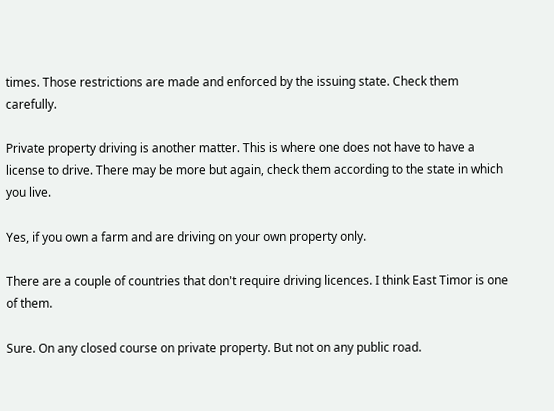times. Those restrictions are made and enforced by the issuing state. Check them carefully.

Private property driving is another matter. This is where one does not have to have a license to drive. There may be more but again, check them according to the state in which you live.

Yes, if you own a farm and are driving on your own property only.

There are a couple of countries that don't require driving licences. I think East Timor is one of them.

Sure. On any closed course on private property. But not on any public road.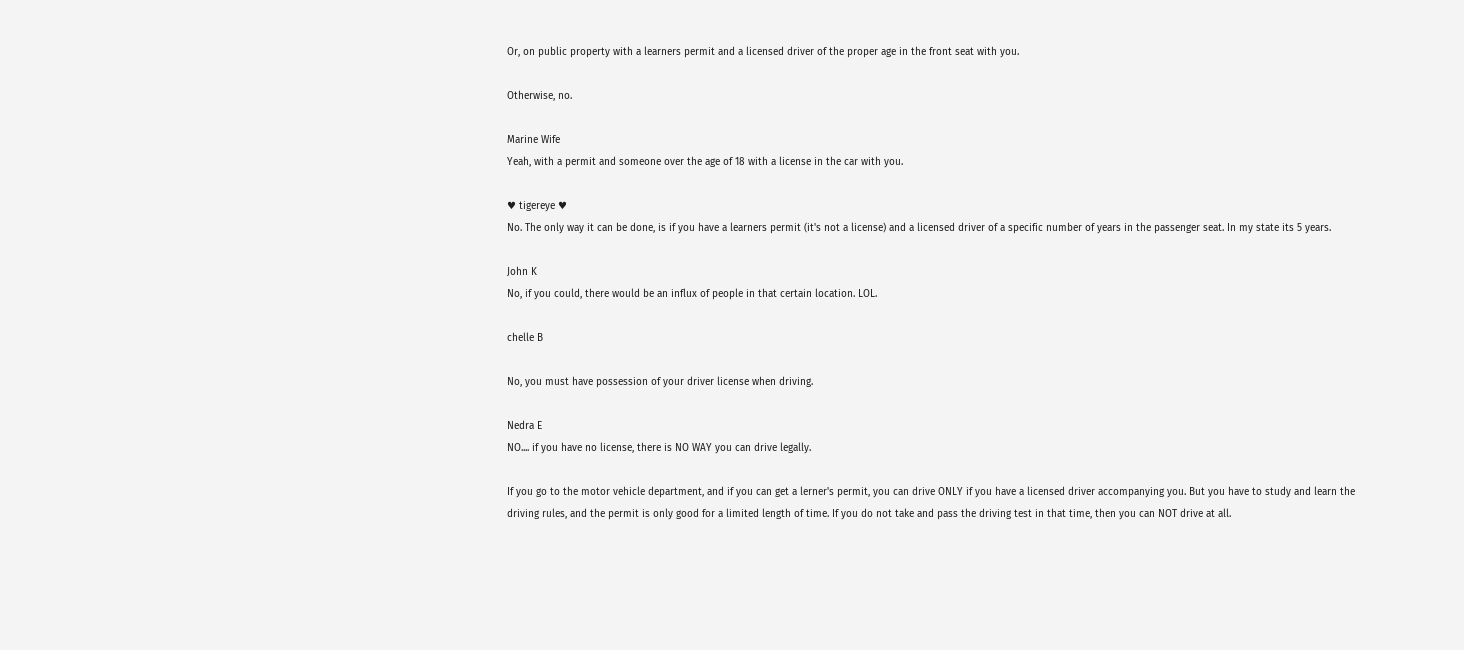Or, on public property with a learners permit and a licensed driver of the proper age in the front seat with you.

Otherwise, no.

Marine Wife
Yeah, with a permit and someone over the age of 18 with a license in the car with you.

♥ tigereye ♥
No. The only way it can be done, is if you have a learners permit (it's not a license) and a licensed driver of a specific number of years in the passenger seat. In my state its 5 years.

John K
No, if you could, there would be an influx of people in that certain location. LOL.

chelle B

No, you must have possession of your driver license when driving.

Nedra E
NO.... if you have no license, there is NO WAY you can drive legally.

If you go to the motor vehicle department, and if you can get a lerner's permit, you can drive ONLY if you have a licensed driver accompanying you. But you have to study and learn the driving rules, and the permit is only good for a limited length of time. If you do not take and pass the driving test in that time, then you can NOT drive at all.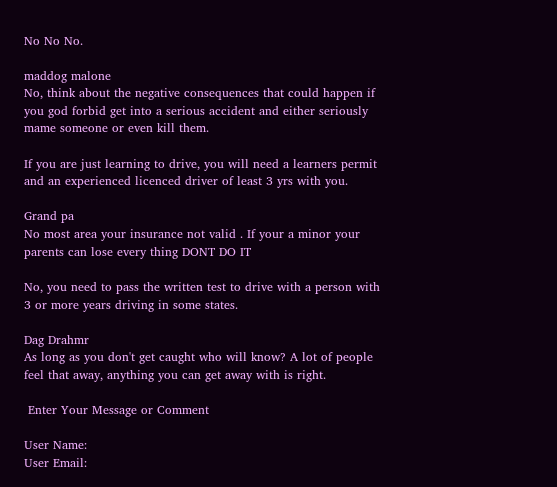No No No.

maddog malone
No, think about the negative consequences that could happen if you god forbid get into a serious accident and either seriously mame someone or even kill them.

If you are just learning to drive, you will need a learners permit and an experienced licenced driver of least 3 yrs with you.

Grand pa
No most area your insurance not valid . If your a minor your parents can lose every thing DONT DO IT

No, you need to pass the written test to drive with a person with 3 or more years driving in some states.

Dag Drahmr
As long as you don't get caught who will know? A lot of people feel that away, anything you can get away with is right.

 Enter Your Message or Comment

User Name:
User Email: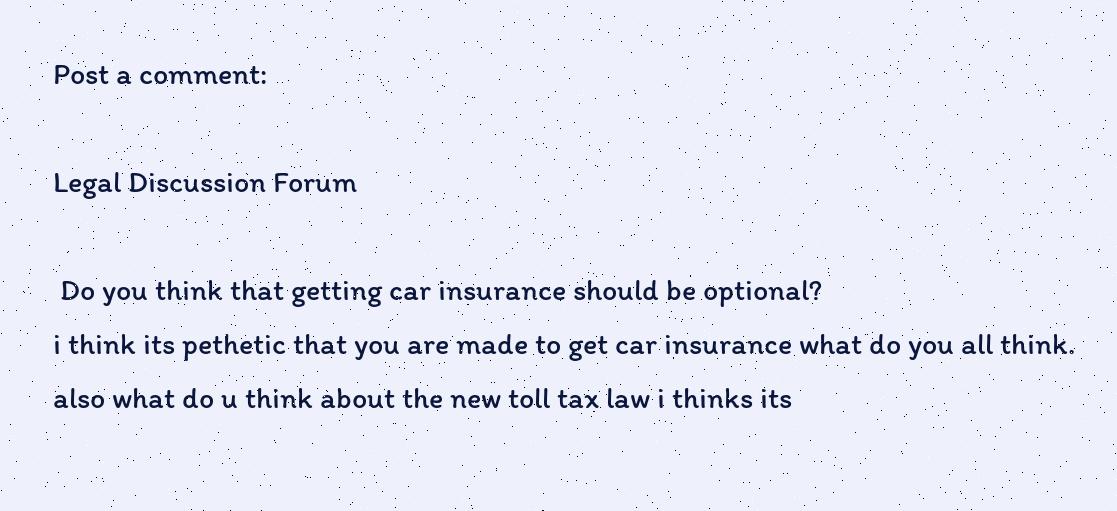Post a comment:

Legal Discussion Forum

 Do you think that getting car insurance should be optional?
i think its pethetic that you are made to get car insurance what do you all think. also what do u think about the new toll tax law i thinks its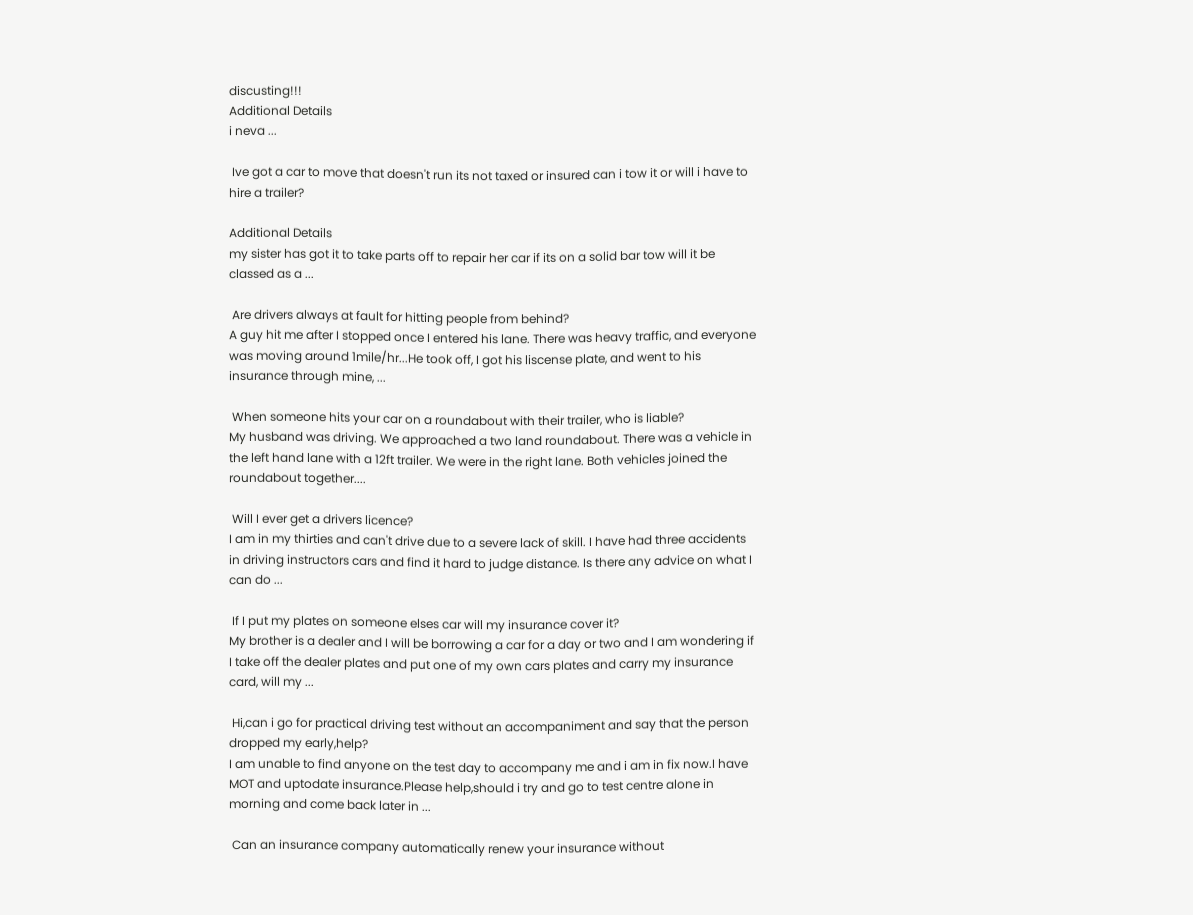discusting!!!
Additional Details
i neva ...

 Ive got a car to move that doesn't run its not taxed or insured can i tow it or will i have to hire a trailer?

Additional Details
my sister has got it to take parts off to repair her car if its on a solid bar tow will it be classed as a ...

 Are drivers always at fault for hitting people from behind?
A guy hit me after I stopped once I entered his lane. There was heavy traffic, and everyone was moving around 1mile/hr...He took off, I got his liscense plate, and went to his insurance through mine, ...

 When someone hits your car on a roundabout with their trailer, who is liable?
My husband was driving. We approached a two land roundabout. There was a vehicle in the left hand lane with a 12ft trailer. We were in the right lane. Both vehicles joined the roundabout together....

 Will I ever get a drivers licence?
I am in my thirties and can't drive due to a severe lack of skill. I have had three accidents in driving instructors cars and find it hard to judge distance. Is there any advice on what I can do ...

 If I put my plates on someone elses car will my insurance cover it?
My brother is a dealer and I will be borrowing a car for a day or two and I am wondering if I take off the dealer plates and put one of my own cars plates and carry my insurance card, will my ...

 Hi,can i go for practical driving test without an accompaniment and say that the person dropped my early,help?
I am unable to find anyone on the test day to accompany me and i am in fix now.I have MOT and uptodate insurance.Please help,should i try and go to test centre alone in morning and come back later in ...

 Can an insurance company automatically renew your insurance without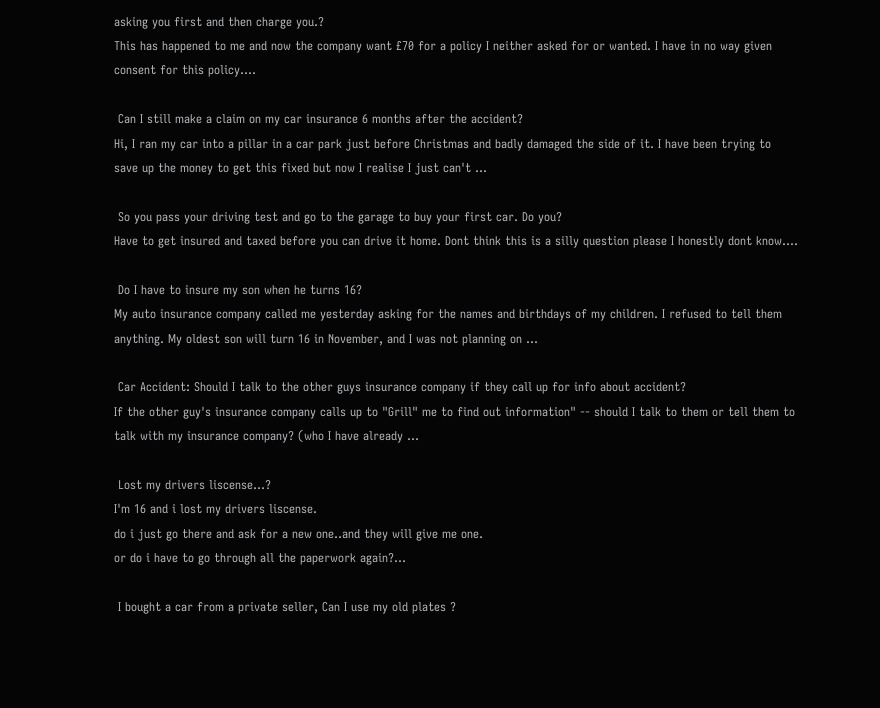asking you first and then charge you.?
This has happened to me and now the company want £70 for a policy I neither asked for or wanted. I have in no way given consent for this policy....

 Can I still make a claim on my car insurance 6 months after the accident?
Hi, I ran my car into a pillar in a car park just before Christmas and badly damaged the side of it. I have been trying to save up the money to get this fixed but now I realise I just can't ...

 So you pass your driving test and go to the garage to buy your first car. Do you?
Have to get insured and taxed before you can drive it home. Dont think this is a silly question please I honestly dont know....

 Do I have to insure my son when he turns 16?
My auto insurance company called me yesterday asking for the names and birthdays of my children. I refused to tell them anything. My oldest son will turn 16 in November, and I was not planning on ...

 Car Accident: Should I talk to the other guys insurance company if they call up for info about accident?
If the other guy's insurance company calls up to "Grill" me to find out information" -- should I talk to them or tell them to talk with my insurance company? (who I have already ...

 Lost my drivers liscense...?
I'm 16 and i lost my drivers liscense.
do i just go there and ask for a new one..and they will give me one.
or do i have to go through all the paperwork again?...

 I bought a car from a private seller, Can I use my old plates ?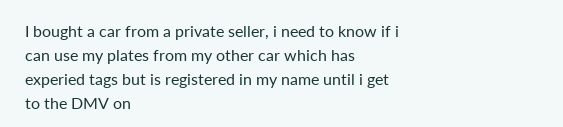I bought a car from a private seller, i need to know if i can use my plates from my other car which has experied tags but is registered in my name until i get to the DMV on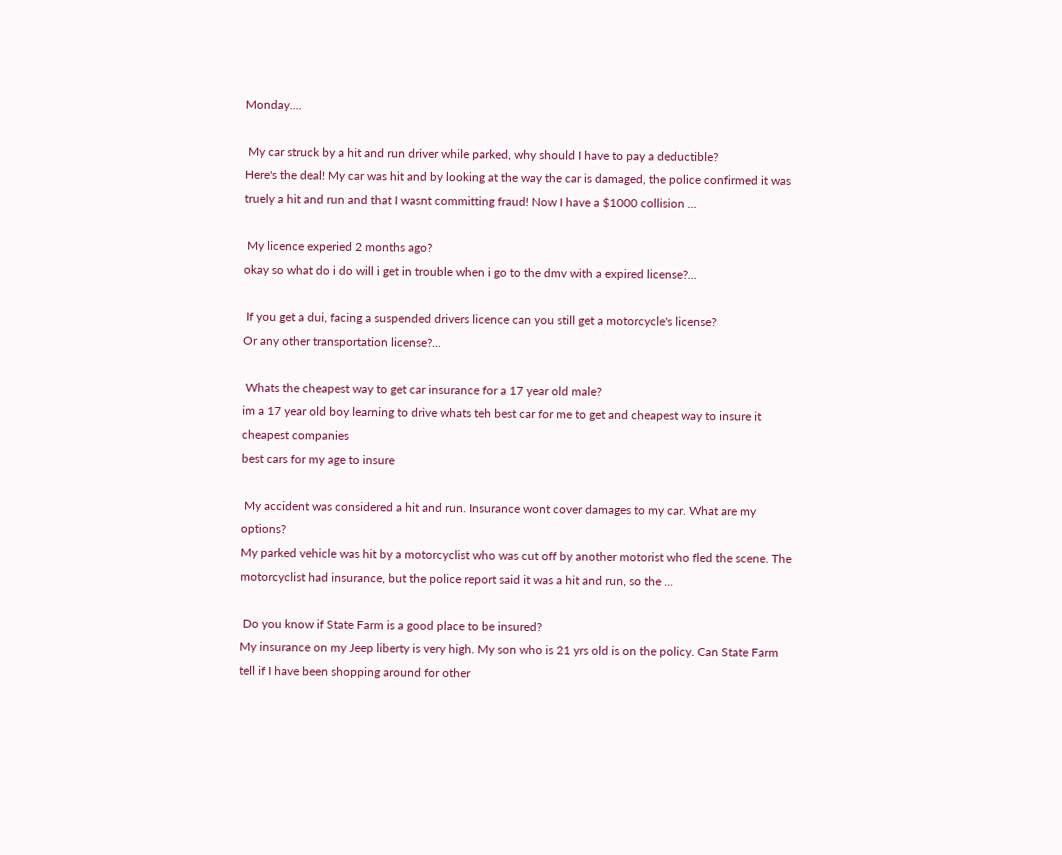Monday....

 My car struck by a hit and run driver while parked, why should I have to pay a deductible?
Here's the deal! My car was hit and by looking at the way the car is damaged, the police confirmed it was truely a hit and run and that I wasnt committing fraud! Now I have a $1000 collision ...

 My licence experied 2 months ago?
okay so what do i do will i get in trouble when i go to the dmv with a expired license?...

 If you get a dui, facing a suspended drivers licence can you still get a motorcycle's license?
Or any other transportation license?...

 Whats the cheapest way to get car insurance for a 17 year old male?
im a 17 year old boy learning to drive whats teh best car for me to get and cheapest way to insure it
cheapest companies
best cars for my age to insure

 My accident was considered a hit and run. Insurance wont cover damages to my car. What are my options?
My parked vehicle was hit by a motorcyclist who was cut off by another motorist who fled the scene. The motorcyclist had insurance, but the police report said it was a hit and run, so the ...

 Do you know if State Farm is a good place to be insured?
My insurance on my Jeep liberty is very high. My son who is 21 yrs old is on the policy. Can State Farm tell if I have been shopping around for other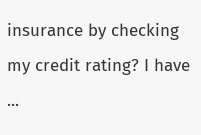insurance by checking my credit rating? I have ...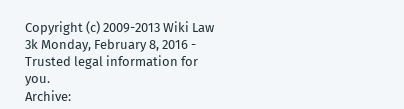Copyright (c) 2009-2013 Wiki Law 3k Monday, February 8, 2016 - Trusted legal information for you.
Archive: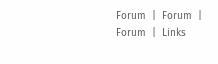Forum  |  Forum  |  Forum  |  Links